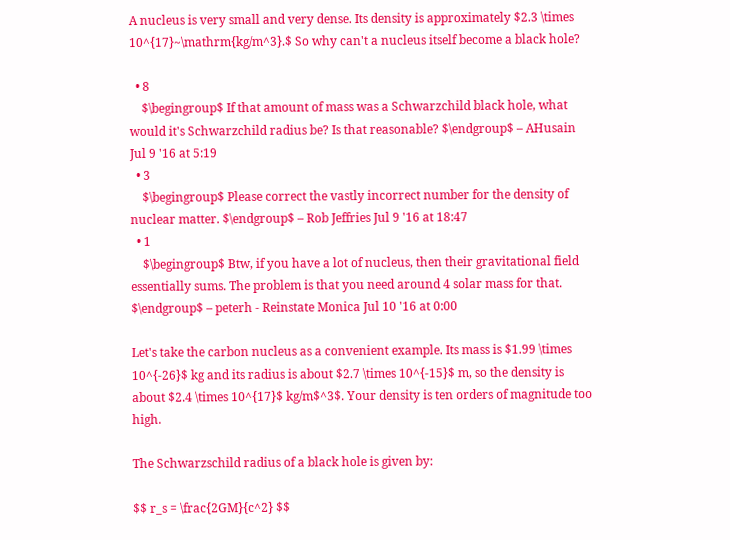A nucleus is very small and very dense. Its density is approximately $2.3 \times 10^{17}~\mathrm{kg/m^3}.$ So why can't a nucleus itself become a black hole?

  • 8
    $\begingroup$ If that amount of mass was a Schwarzchild black hole, what would it's Schwarzchild radius be? Is that reasonable? $\endgroup$ – AHusain Jul 9 '16 at 5:19
  • 3
    $\begingroup$ Please correct the vastly incorrect number for the density of nuclear matter. $\endgroup$ – Rob Jeffries Jul 9 '16 at 18:47
  • 1
    $\begingroup$ Btw, if you have a lot of nucleus, then their gravitational field essentially sums. The problem is that you need around 4 solar mass for that. $\endgroup$ – peterh - Reinstate Monica Jul 10 '16 at 0:00

Let's take the carbon nucleus as a convenient example. Its mass is $1.99 \times 10^{-26}$ kg and its radius is about $2.7 \times 10^{-15}$ m, so the density is about $2.4 \times 10^{17}$ kg/m$^3$. Your density is ten orders of magnitude too high.

The Schwarzschild radius of a black hole is given by:

$$ r_s = \frac{2GM}{c^2} $$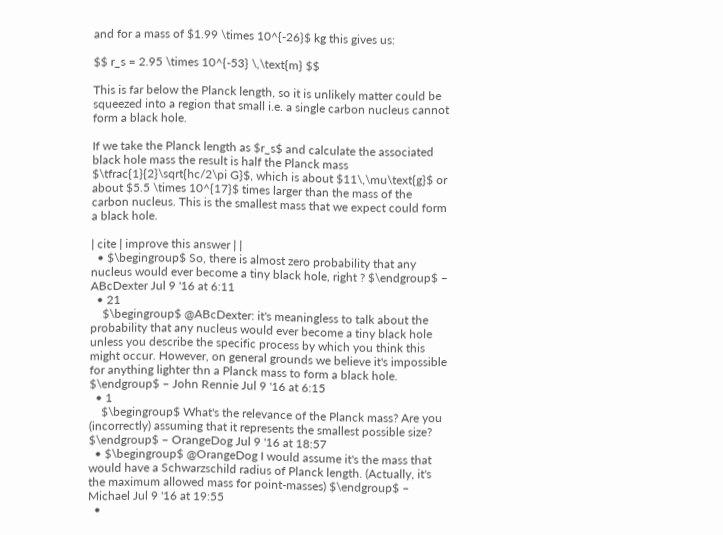and for a mass of $1.99 \times 10^{-26}$ kg this gives us:

$$ r_s = 2.95 \times 10^{-53} \,\text{m} $$

This is far below the Planck length, so it is unlikely matter could be squeezed into a region that small i.e. a single carbon nucleus cannot form a black hole.

If we take the Planck length as $r_s$ and calculate the associated black hole mass the result is half the Planck mass $\tfrac{1}{2}\sqrt{hc/2\pi G}$, which is about $11\,\mu\text{g}$ or about $5.5 \times 10^{17}$ times larger than the mass of the carbon nucleus. This is the smallest mass that we expect could form a black hole.

| cite | improve this answer | |
  • $\begingroup$ So, there is almost zero probability that any nucleus would ever become a tiny black hole, right ? $\endgroup$ – ABcDexter Jul 9 '16 at 6:11
  • 21
    $\begingroup$ @ABcDexter: it's meaningless to talk about the probability that any nucleus would ever become a tiny black hole unless you describe the specific process by which you think this might occur. However, on general grounds we believe it's impossible for anything lighter thn a Planck mass to form a black hole. $\endgroup$ – John Rennie Jul 9 '16 at 6:15
  • 1
    $\begingroup$ What's the relevance of the Planck mass? Are you (incorrectly) assuming that it represents the smallest possible size? $\endgroup$ – OrangeDog Jul 9 '16 at 18:57
  • $\begingroup$ @OrangeDog I would assume it's the mass that would have a Schwarzschild radius of Planck length. (Actually, it's the maximum allowed mass for point-masses) $\endgroup$ – Michael Jul 9 '16 at 19:55
  •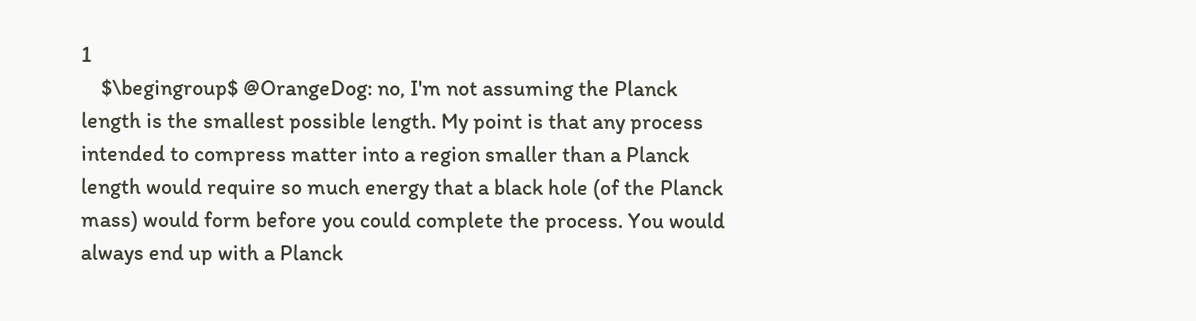1
    $\begingroup$ @OrangeDog: no, I'm not assuming the Planck length is the smallest possible length. My point is that any process intended to compress matter into a region smaller than a Planck length would require so much energy that a black hole (of the Planck mass) would form before you could complete the process. You would always end up with a Planck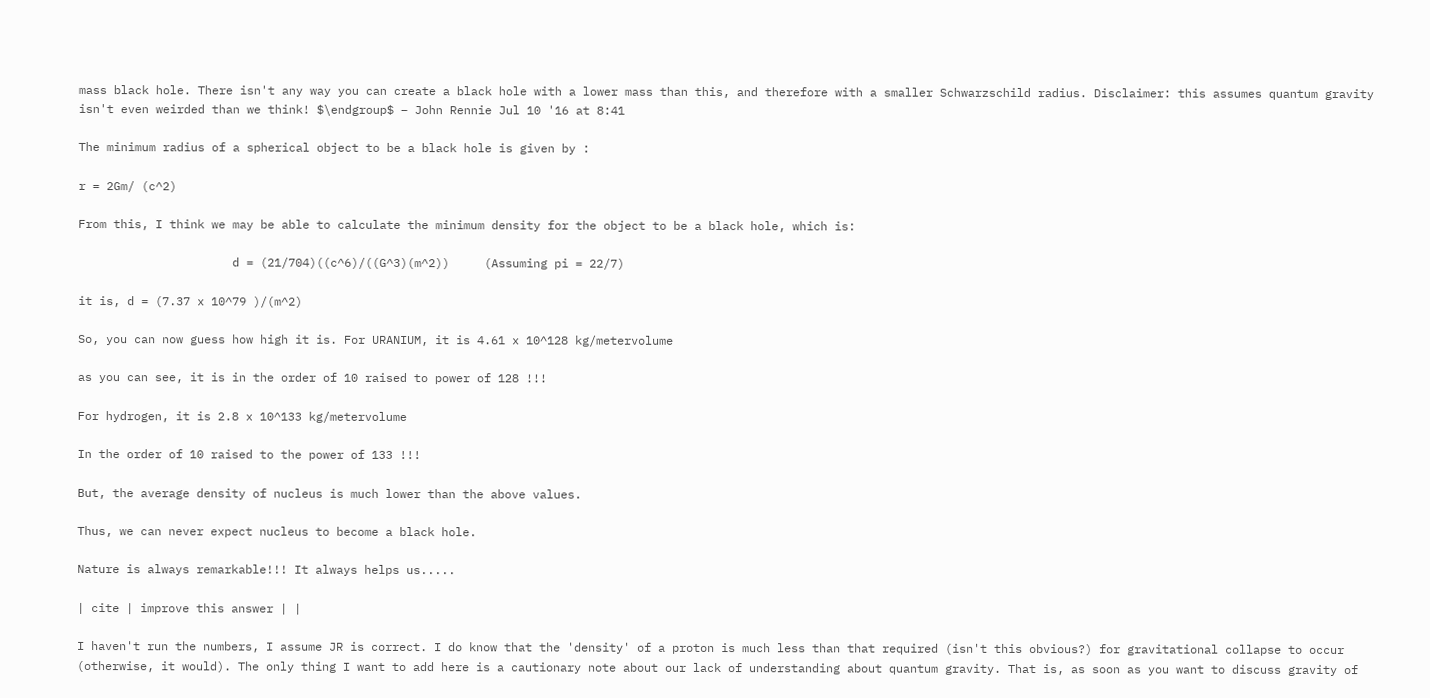mass black hole. There isn't any way you can create a black hole with a lower mass than this, and therefore with a smaller Schwarzschild radius. Disclaimer: this assumes quantum gravity isn't even weirded than we think! $\endgroup$ – John Rennie Jul 10 '16 at 8:41

The minimum radius of a spherical object to be a black hole is given by :

r = 2Gm/ (c^2)

From this, I think we may be able to calculate the minimum density for the object to be a black hole, which is:

                      d = (21/704)((c^6)/((G^3)(m^2))     (Assuming pi = 22/7)

it is, d = (7.37 x 10^79 )/(m^2)

So, you can now guess how high it is. For URANIUM, it is 4.61 x 10^128 kg/metervolume

as you can see, it is in the order of 10 raised to power of 128 !!!

For hydrogen, it is 2.8 x 10^133 kg/metervolume

In the order of 10 raised to the power of 133 !!!

But, the average density of nucleus is much lower than the above values.

Thus, we can never expect nucleus to become a black hole.

Nature is always remarkable!!! It always helps us.....

| cite | improve this answer | |

I haven't run the numbers, I assume JR is correct. I do know that the 'density' of a proton is much less than that required (isn't this obvious?) for gravitational collapse to occur (otherwise, it would). The only thing I want to add here is a cautionary note about our lack of understanding about quantum gravity. That is, as soon as you want to discuss gravity of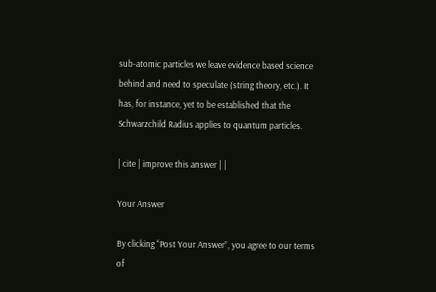sub-atomic particles we leave evidence based science behind and need to speculate (string theory, etc.). It has, for instance, yet to be established that the Schwarzchild Radius applies to quantum particles.

| cite | improve this answer | |

Your Answer

By clicking “Post Your Answer”, you agree to our terms of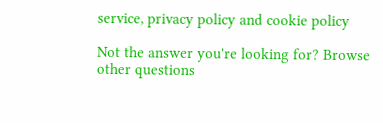service, privacy policy and cookie policy

Not the answer you're looking for? Browse other questions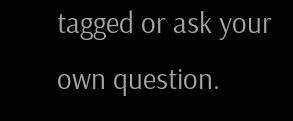tagged or ask your own question.